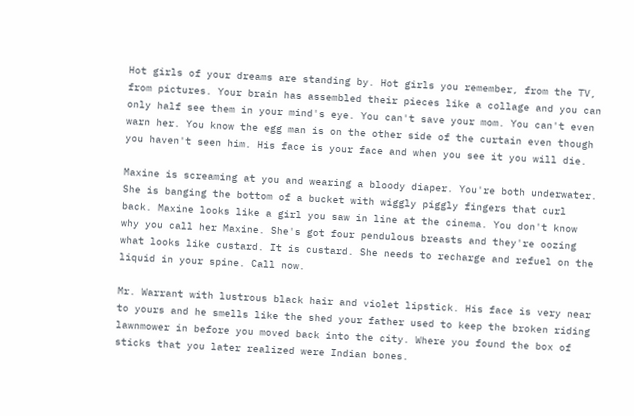Hot girls of your dreams are standing by. Hot girls you remember, from the TV, from pictures. Your brain has assembled their pieces like a collage and you can only half see them in your mind's eye. You can't save your mom. You can't even warn her. You know the egg man is on the other side of the curtain even though you haven't seen him. His face is your face and when you see it you will die.

Maxine is screaming at you and wearing a bloody diaper. You're both underwater. She is banging the bottom of a bucket with wiggly piggly fingers that curl back. Maxine looks like a girl you saw in line at the cinema. You don't know why you call her Maxine. She's got four pendulous breasts and they're oozing what looks like custard. It is custard. She needs to recharge and refuel on the liquid in your spine. Call now.

Mr. Warrant with lustrous black hair and violet lipstick. His face is very near to yours and he smells like the shed your father used to keep the broken riding lawnmower in before you moved back into the city. Where you found the box of sticks that you later realized were Indian bones.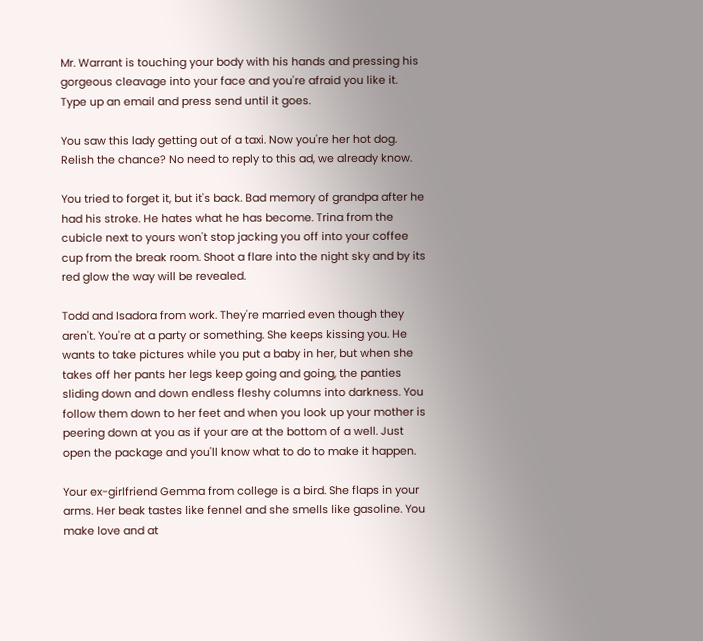Mr. Warrant is touching your body with his hands and pressing his gorgeous cleavage into your face and you're afraid you like it. Type up an email and press send until it goes.

You saw this lady getting out of a taxi. Now you're her hot dog. Relish the chance? No need to reply to this ad, we already know.

You tried to forget it, but it's back. Bad memory of grandpa after he had his stroke. He hates what he has become. Trina from the cubicle next to yours won't stop jacking you off into your coffee cup from the break room. Shoot a flare into the night sky and by its red glow the way will be revealed.

Todd and Isadora from work. They're married even though they aren't. You're at a party or something. She keeps kissing you. He wants to take pictures while you put a baby in her, but when she takes off her pants her legs keep going and going, the panties sliding down and down endless fleshy columns into darkness. You follow them down to her feet and when you look up your mother is peering down at you as if your are at the bottom of a well. Just open the package and you'll know what to do to make it happen.

Your ex-girlfriend Gemma from college is a bird. She flaps in your arms. Her beak tastes like fennel and she smells like gasoline. You make love and at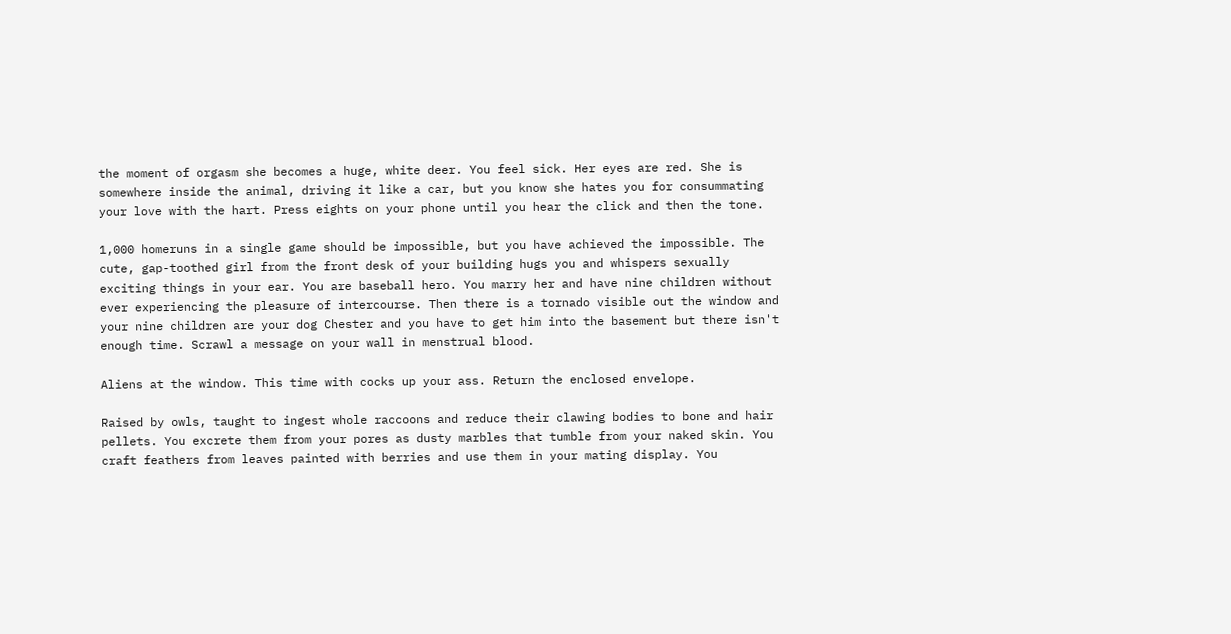the moment of orgasm she becomes a huge, white deer. You feel sick. Her eyes are red. She is somewhere inside the animal, driving it like a car, but you know she hates you for consummating your love with the hart. Press eights on your phone until you hear the click and then the tone.

1,000 homeruns in a single game should be impossible, but you have achieved the impossible. The cute, gap-toothed girl from the front desk of your building hugs you and whispers sexually exciting things in your ear. You are baseball hero. You marry her and have nine children without ever experiencing the pleasure of intercourse. Then there is a tornado visible out the window and your nine children are your dog Chester and you have to get him into the basement but there isn't enough time. Scrawl a message on your wall in menstrual blood.

Aliens at the window. This time with cocks up your ass. Return the enclosed envelope.

Raised by owls, taught to ingest whole raccoons and reduce their clawing bodies to bone and hair pellets. You excrete them from your pores as dusty marbles that tumble from your naked skin. You craft feathers from leaves painted with berries and use them in your mating display. You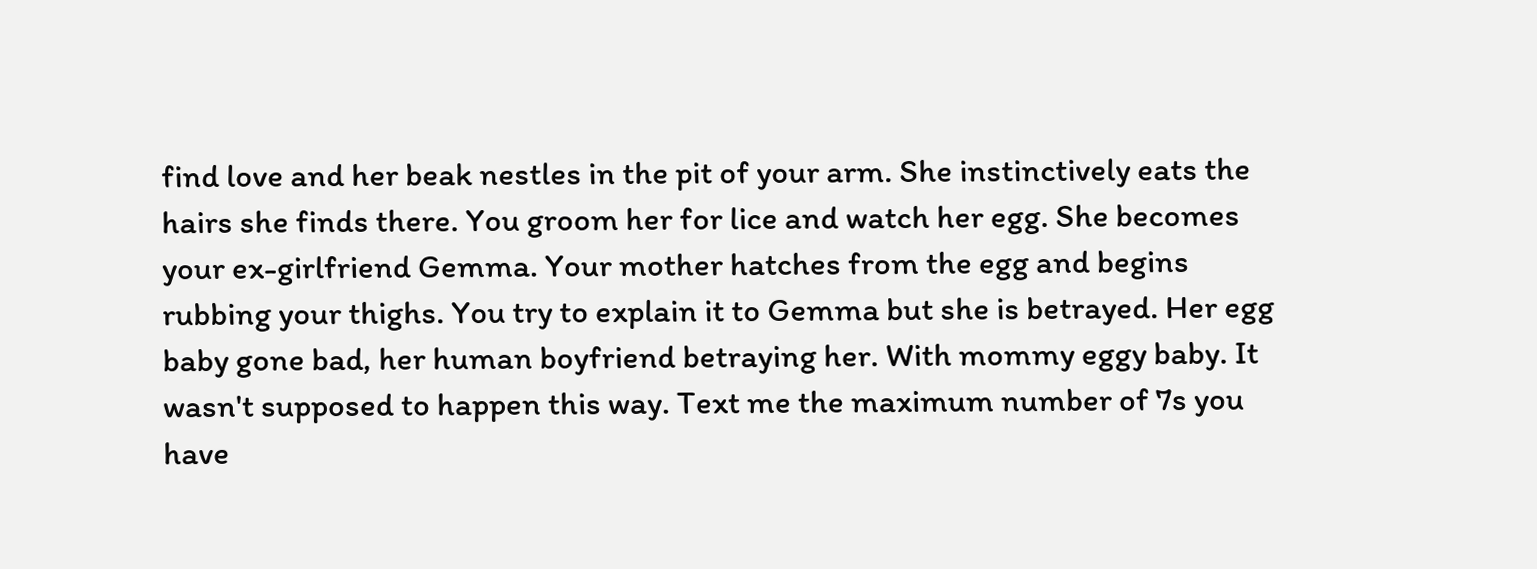find love and her beak nestles in the pit of your arm. She instinctively eats the hairs she finds there. You groom her for lice and watch her egg. She becomes your ex-girlfriend Gemma. Your mother hatches from the egg and begins rubbing your thighs. You try to explain it to Gemma but she is betrayed. Her egg baby gone bad, her human boyfriend betraying her. With mommy eggy baby. It wasn't supposed to happen this way. Text me the maximum number of 7s you have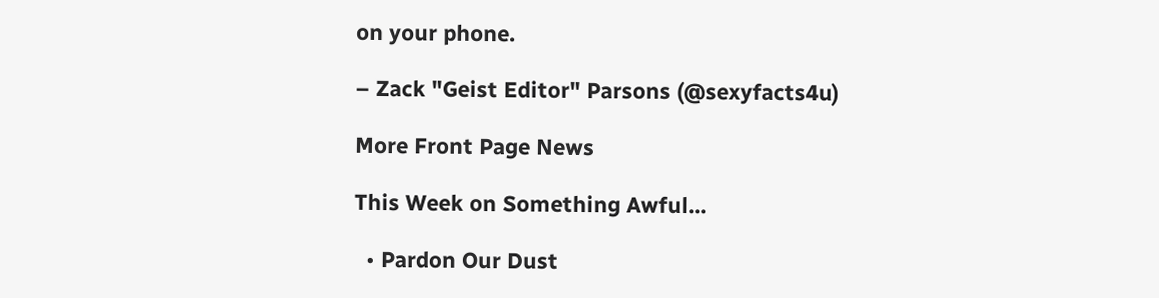on your phone.

– Zack "Geist Editor" Parsons (@sexyfacts4u)

More Front Page News

This Week on Something Awful...

  • Pardon Our Dust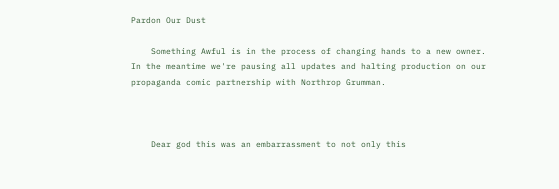Pardon Our Dust

    Something Awful is in the process of changing hands to a new owner. In the meantime we're pausing all updates and halting production on our propaganda comic partnership with Northrop Grumman.



    Dear god this was an embarrassment to not only this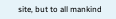site, but to all mankind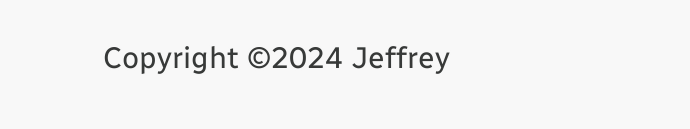Copyright ©2024 Jeffrey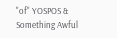"of" YOSPOS & Something Awful